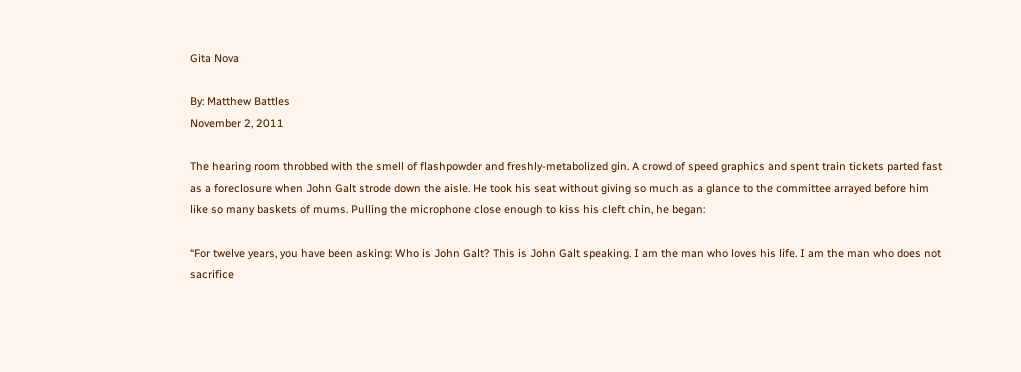Gita Nova

By: Matthew Battles
November 2, 2011

The hearing room throbbed with the smell of flashpowder and freshly-metabolized gin. A crowd of speed graphics and spent train tickets parted fast as a foreclosure when John Galt strode down the aisle. He took his seat without giving so much as a glance to the committee arrayed before him like so many baskets of mums. Pulling the microphone close enough to kiss his cleft chin, he began:

“For twelve years, you have been asking: Who is John Galt? This is John Galt speaking. I am the man who loves his life. I am the man who does not sacrifice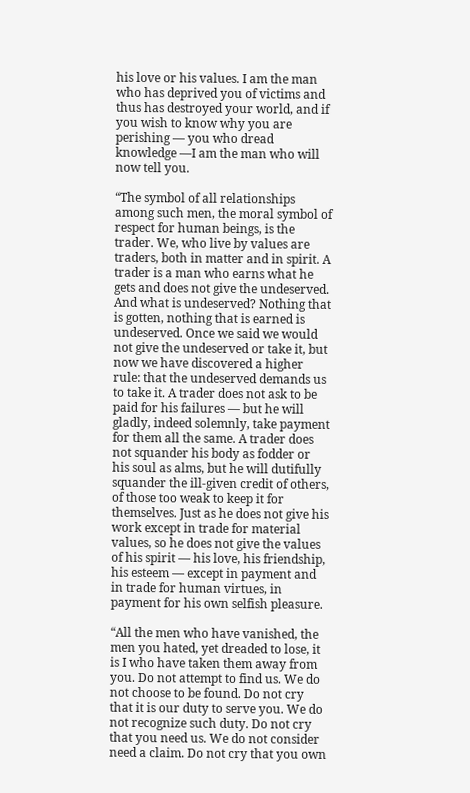his love or his values. I am the man who has deprived you of victims and thus has destroyed your world, and if you wish to know why you are perishing — you who dread knowledge —I am the man who will now tell you.

“The symbol of all relationships among such men, the moral symbol of respect for human beings, is the trader. We, who live by values are traders, both in matter and in spirit. A trader is a man who earns what he gets and does not give the undeserved. And what is undeserved? Nothing that is gotten, nothing that is earned is undeserved. Once we said we would not give the undeserved or take it, but now we have discovered a higher rule: that the undeserved demands us to take it. A trader does not ask to be paid for his failures — but he will gladly, indeed solemnly, take payment for them all the same. A trader does not squander his body as fodder or his soul as alms, but he will dutifully squander the ill-given credit of others, of those too weak to keep it for themselves. Just as he does not give his work except in trade for material values, so he does not give the values of his spirit — his love, his friendship, his esteem — except in payment and in trade for human virtues, in payment for his own selfish pleasure.

“All the men who have vanished, the men you hated, yet dreaded to lose, it is I who have taken them away from you. Do not attempt to find us. We do not choose to be found. Do not cry that it is our duty to serve you. We do not recognize such duty. Do not cry that you need us. We do not consider need a claim. Do not cry that you own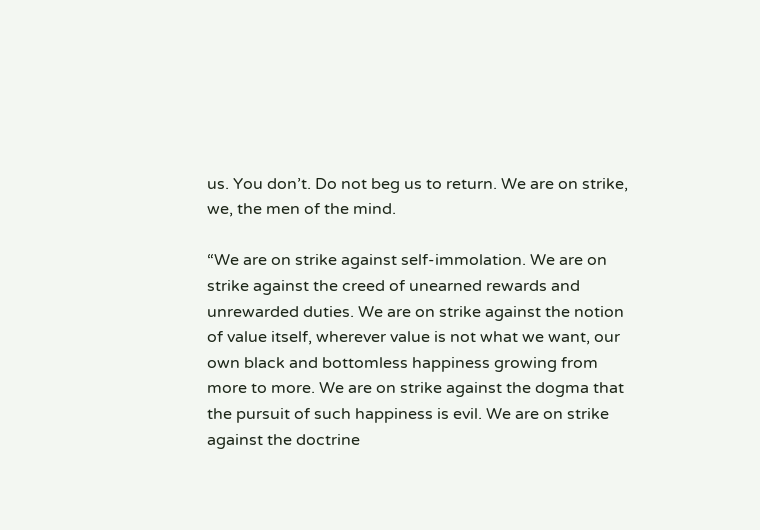us. You don’t. Do not beg us to return. We are on strike, we, the men of the mind.

“We are on strike against self-immolation. We are on strike against the creed of unearned rewards and unrewarded duties. We are on strike against the notion of value itself, wherever value is not what we want, our own black and bottomless happiness growing from more to more. We are on strike against the dogma that the pursuit of such happiness is evil. We are on strike against the doctrine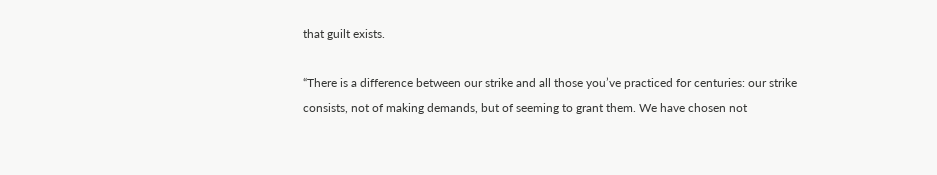that guilt exists.

“There is a difference between our strike and all those you’ve practiced for centuries: our strike consists, not of making demands, but of seeming to grant them. We have chosen not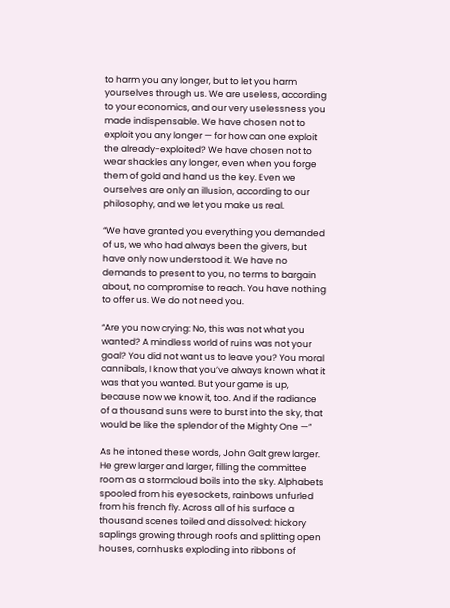to harm you any longer, but to let you harm yourselves through us. We are useless, according to your economics, and our very uselessness you made indispensable. We have chosen not to exploit you any longer — for how can one exploit the already-exploited? We have chosen not to wear shackles any longer, even when you forge them of gold and hand us the key. Even we ourselves are only an illusion, according to our philosophy, and we let you make us real.

“We have granted you everything you demanded of us, we who had always been the givers, but have only now understood it. We have no demands to present to you, no terms to bargain about, no compromise to reach. You have nothing to offer us. We do not need you.

“Are you now crying: No, this was not what you wanted? A mindless world of ruins was not your goal? You did not want us to leave you? You moral cannibals, I know that you’ve always known what it was that you wanted. But your game is up, because now we know it, too. And if the radiance of a thousand suns were to burst into the sky, that would be like the splendor of the Mighty One —”

As he intoned these words, John Galt grew larger. He grew larger and larger, filling the committee room as a stormcloud boils into the sky. Alphabets spooled from his eyesockets, rainbows unfurled from his french fly. Across all of his surface a thousand scenes toiled and dissolved: hickory saplings growing through roofs and splitting open houses, cornhusks exploding into ribbons of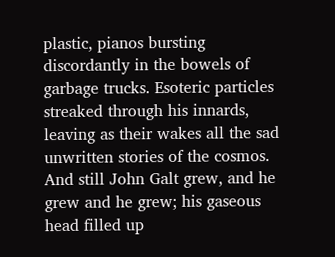plastic, pianos bursting discordantly in the bowels of garbage trucks. Esoteric particles streaked through his innards, leaving as their wakes all the sad unwritten stories of the cosmos. And still John Galt grew, and he grew and he grew; his gaseous head filled up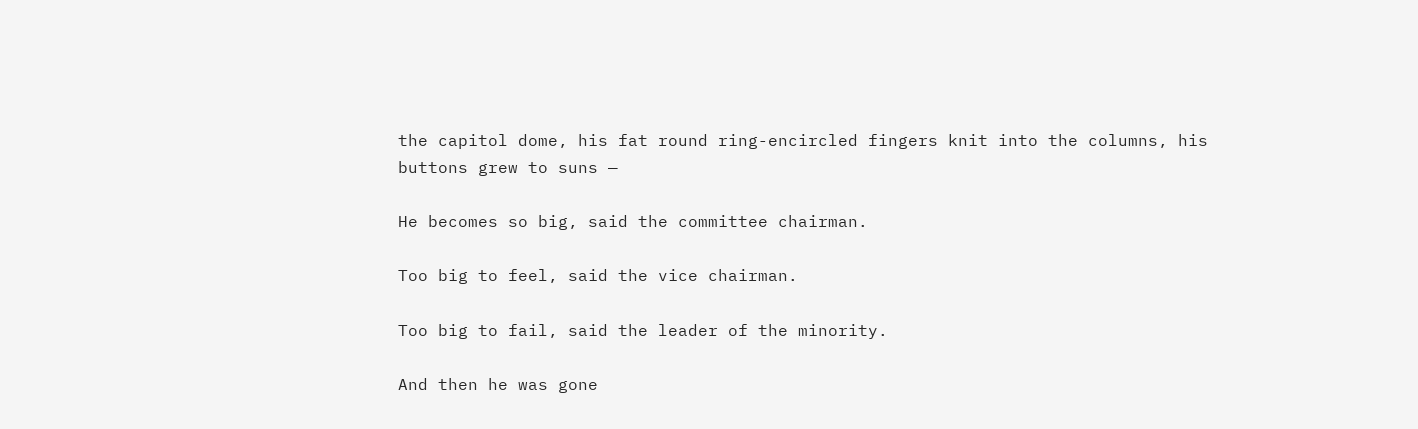the capitol dome, his fat round ring-encircled fingers knit into the columns, his buttons grew to suns —

He becomes so big, said the committee chairman.

Too big to feel, said the vice chairman.

Too big to fail, said the leader of the minority.

And then he was gone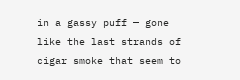in a gassy puff — gone like the last strands of cigar smoke that seem to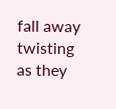fall away twisting as they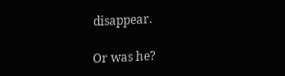disappear.

Or was he?